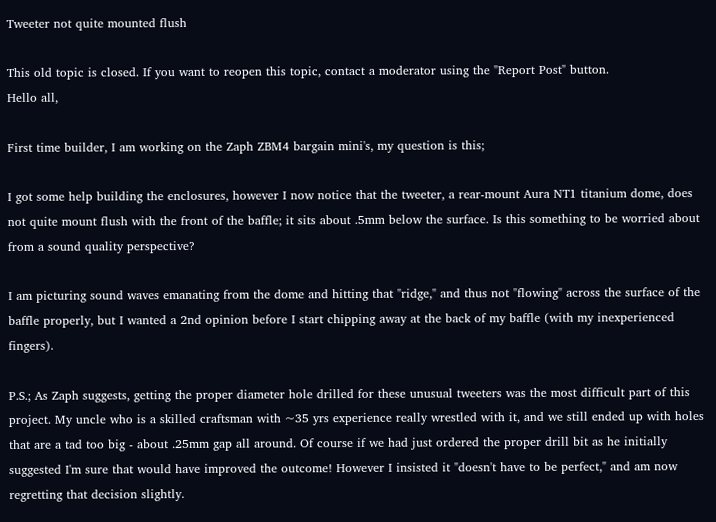Tweeter not quite mounted flush

This old topic is closed. If you want to reopen this topic, contact a moderator using the "Report Post" button.
Hello all,

First time builder, I am working on the Zaph ZBM4 bargain mini's, my question is this;

I got some help building the enclosures, however I now notice that the tweeter, a rear-mount Aura NT1 titanium dome, does not quite mount flush with the front of the baffle; it sits about .5mm below the surface. Is this something to be worried about from a sound quality perspective?

I am picturing sound waves emanating from the dome and hitting that "ridge," and thus not "flowing" across the surface of the baffle properly, but I wanted a 2nd opinion before I start chipping away at the back of my baffle (with my inexperienced fingers).

P.S.; As Zaph suggests, getting the proper diameter hole drilled for these unusual tweeters was the most difficult part of this project. My uncle who is a skilled craftsman with ~35 yrs experience really wrestled with it, and we still ended up with holes that are a tad too big - about .25mm gap all around. Of course if we had just ordered the proper drill bit as he initially suggested I'm sure that would have improved the outcome! However I insisted it "doesn't have to be perfect," and am now regretting that decision slightly.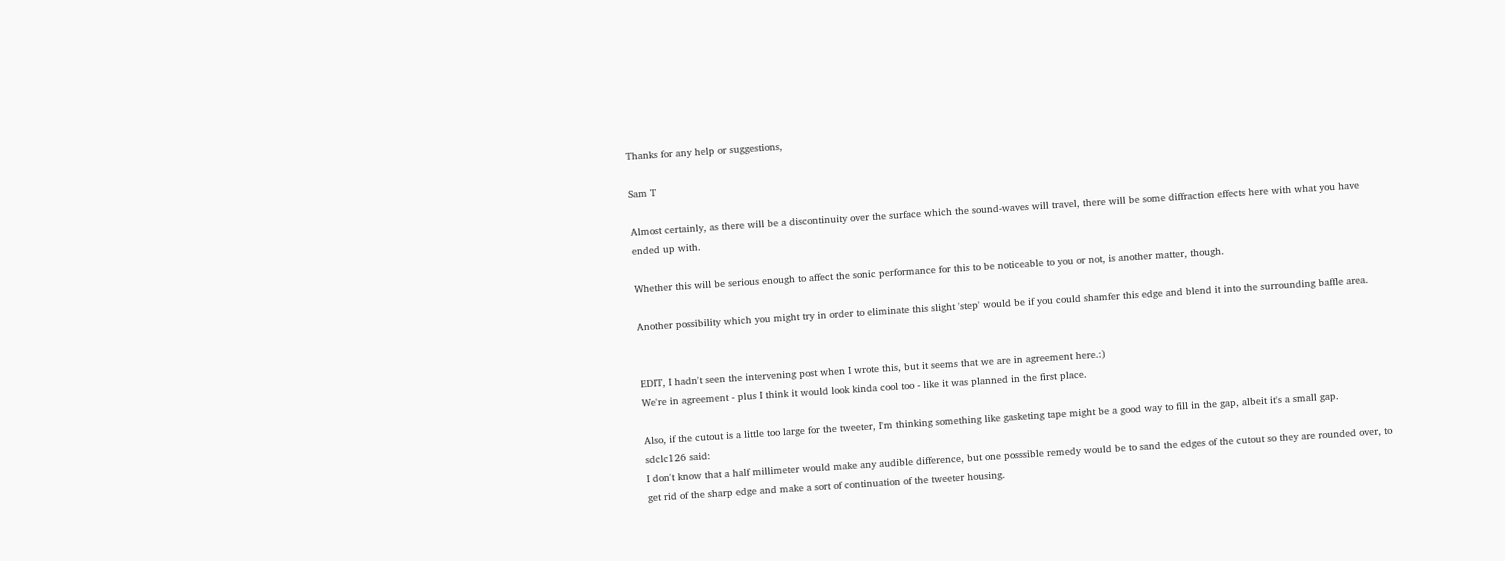Thanks for any help or suggestions,

Sam T

Almost certainly, as there will be a discontinuity over the surface which the sound-waves will travel, there will be some diffraction effects here with what you have ended up with.

Whether this will be serious enough to affect the sonic performance for this to be noticeable to you or not, is another matter, though.

Another possibility which you might try in order to eliminate this slight 'step' would be if you could shamfer this edge and blend it into the surrounding baffle area.


EDIT, I hadn't seen the intervening post when I wrote this, but it seems that we are in agreement here.:)
We're in agreement - plus I think it would look kinda cool too - like it was planned in the first place.

Also, if the cutout is a little too large for the tweeter, I'm thinking something like gasketing tape might be a good way to fill in the gap, albeit it's a small gap.
sdclc126 said:
I don't know that a half millimeter would make any audible difference, but one posssible remedy would be to sand the edges of the cutout so they are rounded over, to get rid of the sharp edge and make a sort of continuation of the tweeter housing.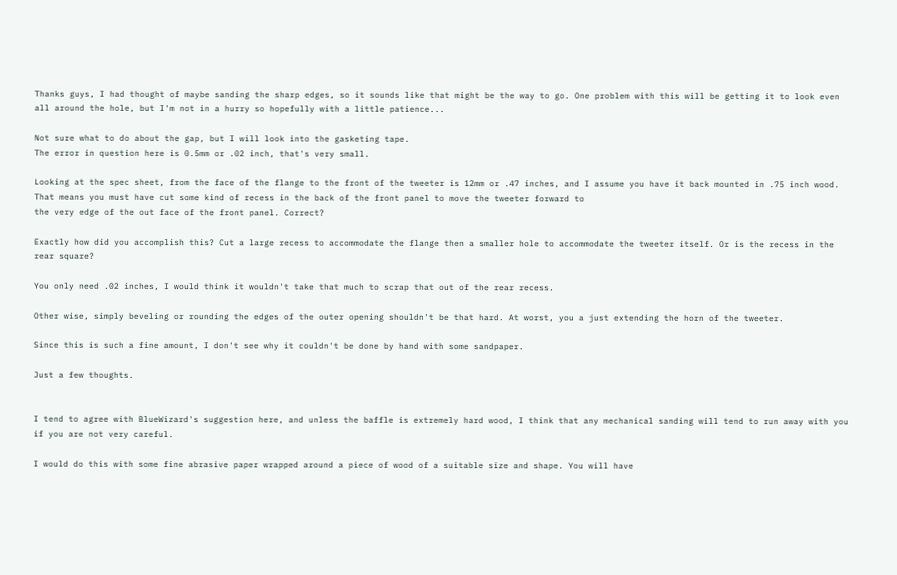Thanks guys, I had thought of maybe sanding the sharp edges, so it sounds like that might be the way to go. One problem with this will be getting it to look even all around the hole, but I'm not in a hurry so hopefully with a little patience...

Not sure what to do about the gap, but I will look into the gasketing tape.
The error in question here is 0.5mm or .02 inch, that's very small.

Looking at the spec sheet, from the face of the flange to the front of the tweeter is 12mm or .47 inches, and I assume you have it back mounted in .75 inch wood. That means you must have cut some kind of recess in the back of the front panel to move the tweeter forward to
the very edge of the out face of the front panel. Correct?

Exactly how did you accomplish this? Cut a large recess to accommodate the flange then a smaller hole to accommodate the tweeter itself. Or is the recess in the rear square?

You only need .02 inches, I would think it wouldn't take that much to scrap that out of the rear recess.

Other wise, simply beveling or rounding the edges of the outer opening shouldn't be that hard. At worst, you a just extending the horn of the tweeter.

Since this is such a fine amount, I don't see why it couldn't be done by hand with some sandpaper.

Just a few thoughts.


I tend to agree with BlueWizard's suggestion here, and unless the baffle is extremely hard wood, I think that any mechanical sanding will tend to run away with you if you are not very careful.

I would do this with some fine abrasive paper wrapped around a piece of wood of a suitable size and shape. You will have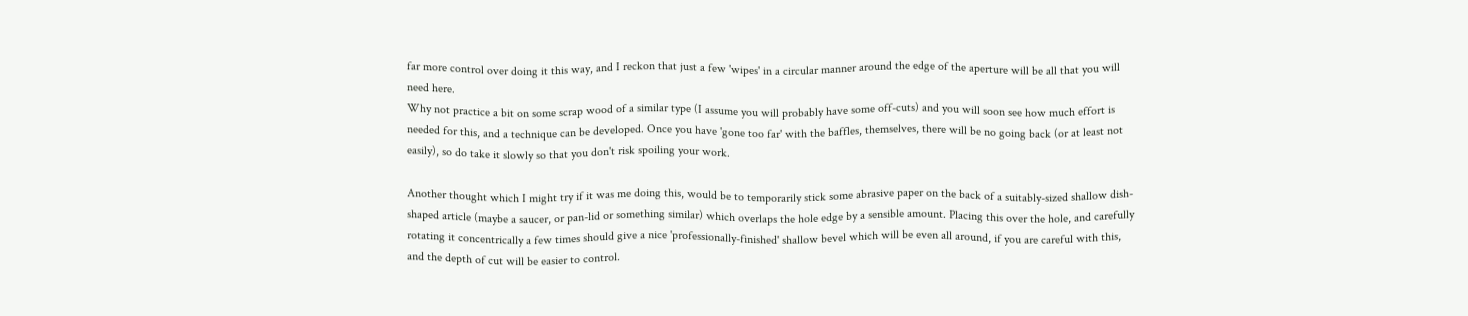far more control over doing it this way, and I reckon that just a few 'wipes' in a circular manner around the edge of the aperture will be all that you will need here.
Why not practice a bit on some scrap wood of a similar type (I assume you will probably have some off-cuts) and you will soon see how much effort is needed for this, and a technique can be developed. Once you have 'gone too far' with the baffles, themselves, there will be no going back (or at least not easily), so do take it slowly so that you don't risk spoiling your work.

Another thought which I might try if it was me doing this, would be to temporarily stick some abrasive paper on the back of a suitably-sized shallow dish-shaped article (maybe a saucer, or pan-lid or something similar) which overlaps the hole edge by a sensible amount. Placing this over the hole, and carefully rotating it concentrically a few times should give a nice 'professionally-finished' shallow bevel which will be even all around, if you are careful with this, and the depth of cut will be easier to control.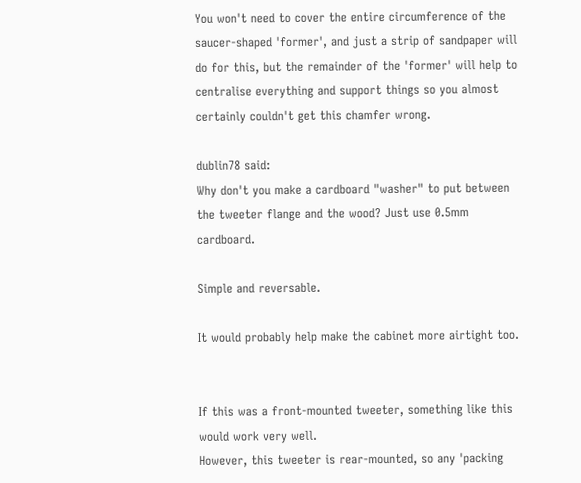You won't need to cover the entire circumference of the saucer-shaped 'former', and just a strip of sandpaper will do for this, but the remainder of the 'former' will help to centralise everything and support things so you almost certainly couldn't get this chamfer wrong.

dublin78 said:
Why don't you make a cardboard "washer" to put between the tweeter flange and the wood? Just use 0.5mm cardboard.

Simple and reversable.

It would probably help make the cabinet more airtight too.


If this was a front-mounted tweeter, something like this would work very well.
However, this tweeter is rear-mounted, so any 'packing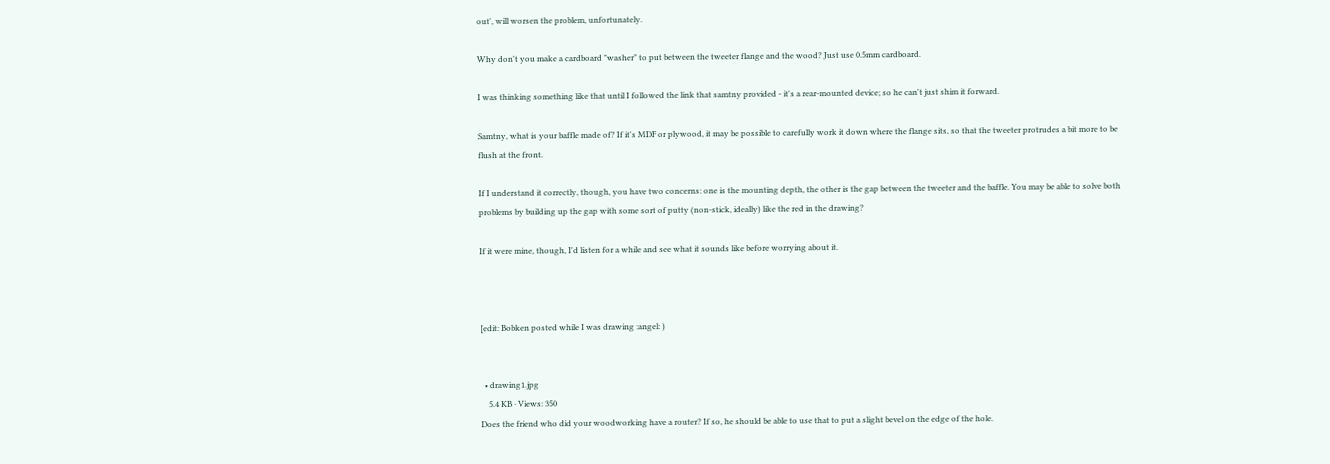out', will worsen the problem, unfortunately.

Why don't you make a cardboard "washer" to put between the tweeter flange and the wood? Just use 0.5mm cardboard.

I was thinking something like that until I followed the link that samtny provided - it's a rear-mounted device; so he can't just shim it forward.

Samtny, what is your baffle made of? If it's MDF or plywood, it may be possible to carefully work it down where the flange sits, so that the tweeter protrudes a bit more to be flush at the front.

If I understand it correctly, though, you have two concerns: one is the mounting depth, the other is the gap between the tweeter and the baffle. You may be able to solve both problems by building up the gap with some sort of putty (non-stick, ideally) like the red in the drawing?

If it were mine, though, I'd listen for a while and see what it sounds like before worrying about it.



[edit: Bobken posted while I was drawing :angel: )


  • drawing1.jpg
    5.4 KB · Views: 350
Does the friend who did your woodworking have a router? If so, he should be able to use that to put a slight bevel on the edge of the hole.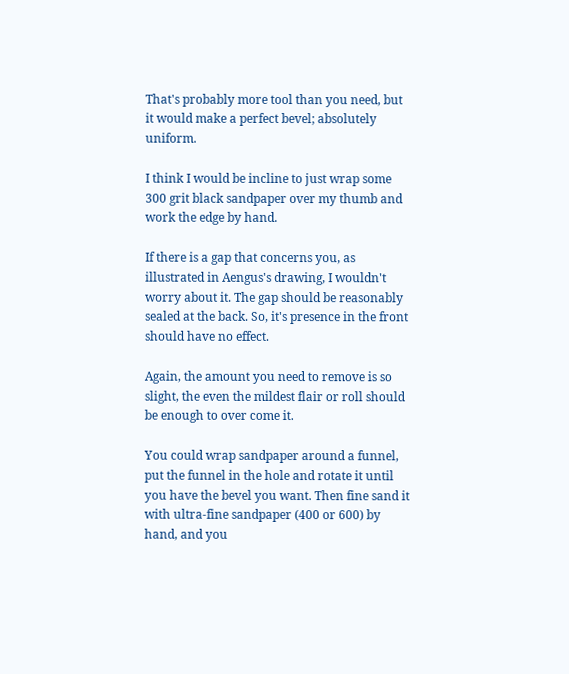That's probably more tool than you need, but it would make a perfect bevel; absolutely uniform.

I think I would be incline to just wrap some 300 grit black sandpaper over my thumb and work the edge by hand.

If there is a gap that concerns you, as illustrated in Aengus's drawing, I wouldn't worry about it. The gap should be reasonably sealed at the back. So, it's presence in the front should have no effect.

Again, the amount you need to remove is so slight, the even the mildest flair or roll should be enough to over come it.

You could wrap sandpaper around a funnel, put the funnel in the hole and rotate it until you have the bevel you want. Then fine sand it with ultra-fine sandpaper (400 or 600) by hand, and you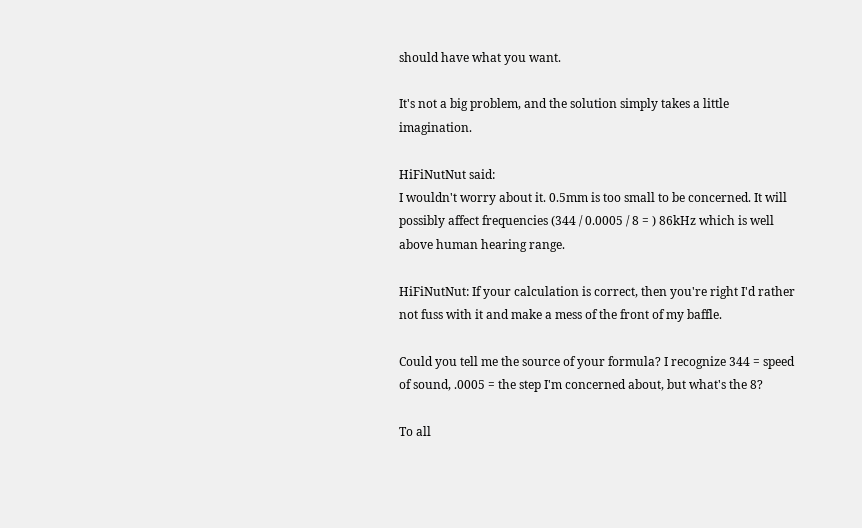should have what you want.

It's not a big problem, and the solution simply takes a little imagination.

HiFiNutNut said:
I wouldn't worry about it. 0.5mm is too small to be concerned. It will possibly affect frequencies (344 / 0.0005 / 8 = ) 86kHz which is well above human hearing range.

HiFiNutNut: If your calculation is correct, then you're right I'd rather not fuss with it and make a mess of the front of my baffle.

Could you tell me the source of your formula? I recognize 344 = speed of sound, .0005 = the step I'm concerned about, but what's the 8?

To all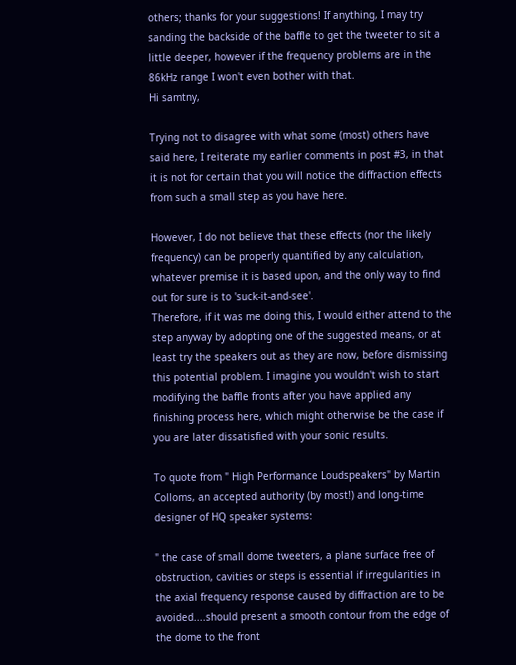others; thanks for your suggestions! If anything, I may try sanding the backside of the baffle to get the tweeter to sit a little deeper, however if the frequency problems are in the 86kHz range I won't even bother with that.
Hi samtny,

Trying not to disagree with what some (most) others have said here, I reiterate my earlier comments in post #3, in that it is not for certain that you will notice the diffraction effects from such a small step as you have here.

However, I do not believe that these effects (nor the likely frequency) can be properly quantified by any calculation, whatever premise it is based upon, and the only way to find out for sure is to 'suck-it-and-see'.
Therefore, if it was me doing this, I would either attend to the step anyway by adopting one of the suggested means, or at least try the speakers out as they are now, before dismissing this potential problem. I imagine you wouldn't wish to start modifying the baffle fronts after you have applied any finishing process here, which might otherwise be the case if you are later dissatisfied with your sonic results.

To quote from " High Performance Loudspeakers" by Martin Colloms, an accepted authority (by most!) and long-time designer of HQ speaker systems:

" the case of small dome tweeters, a plane surface free of obstruction, cavities or steps is essential if irregularities in the axial frequency response caused by diffraction are to be avoided....should present a smooth contour from the edge of the dome to the front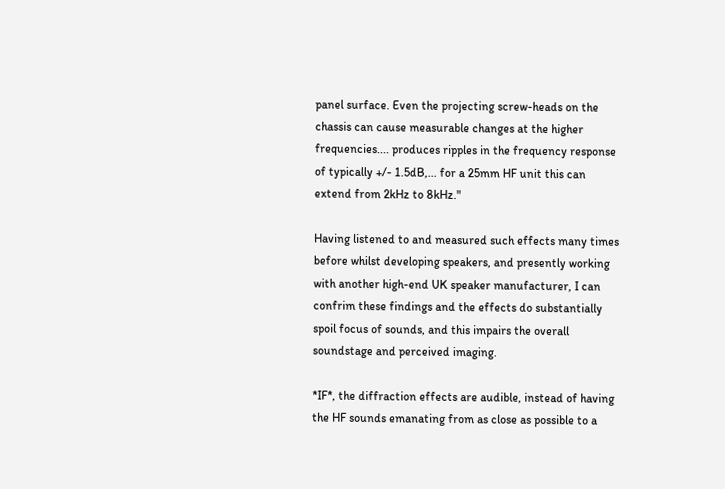panel surface. Even the projecting screw-heads on the chassis can cause measurable changes at the higher frequencies.... produces ripples in the frequency response of typically +/- 1.5dB,... for a 25mm HF unit this can extend from 2kHz to 8kHz."

Having listened to and measured such effects many times before whilst developing speakers, and presently working with another high-end UK speaker manufacturer, I can confrim these findings and the effects do substantially spoil focus of sounds, and this impairs the overall soundstage and perceived imaging.

*IF*, the diffraction effects are audible, instead of having the HF sounds emanating from as close as possible to a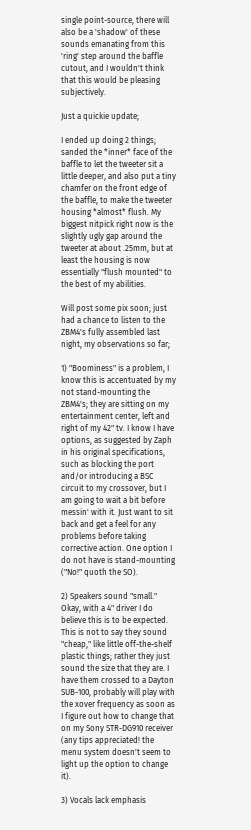single point-source, there will also be a 'shadow' of these sounds emanating from this 'ring' step around the baffle cutout, and I wouldn't think that this would be pleasing subjectively.

Just a quickie update;

I ended up doing 2 things; sanded the *inner* face of the baffle to let the tweeter sit a little deeper, and also put a tiny chamfer on the front edge of the baffle, to make the tweeter housing *almost* flush. My biggest nitpick right now is the slightly ugly gap around the tweeter at about .25mm, but at least the housing is now essentially "flush mounted" to the best of my abilities.

Will post some pix soon; just had a chance to listen to the ZBM4's fully assembled last night, my observations so far;

1) "Boominess" is a problem, I know this is accentuated by my not stand-mounting the ZBM4's; they are sitting on my entertainment center, left and right of my 42" tv. I know I have options, as suggested by Zaph in his original specifications, such as blocking the port and/or introducing a BSC circuit to my crossover, but I am going to wait a bit before messin' with it. Just want to sit back and get a feel for any problems before taking corrective action. One option I do not have is stand-mounting ("No!" quoth the SO).

2) Speakers sound "small." Okay, with a 4" driver I do believe this is to be expected. This is not to say they sound "cheap," like little off-the-shelf plastic things; rather they just sound the size that they are. I have them crossed to a Dayton SUB-100, probably will play with the xover frequency as soon as I figure out how to change that on my Sony STR-DG910 receiver (any tips appreciated! the menu system doesn't seem to light up the option to change it).

3) Vocals lack emphasis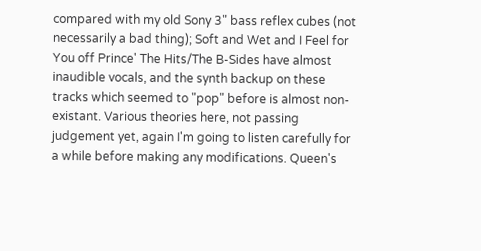compared with my old Sony 3" bass reflex cubes (not necessarily a bad thing); Soft and Wet and I Feel for You off Prince' The Hits/The B-Sides have almost inaudible vocals, and the synth backup on these tracks which seemed to "pop" before is almost non-existant. Various theories here, not passing judgement yet, again I'm going to listen carefully for a while before making any modifications. Queen's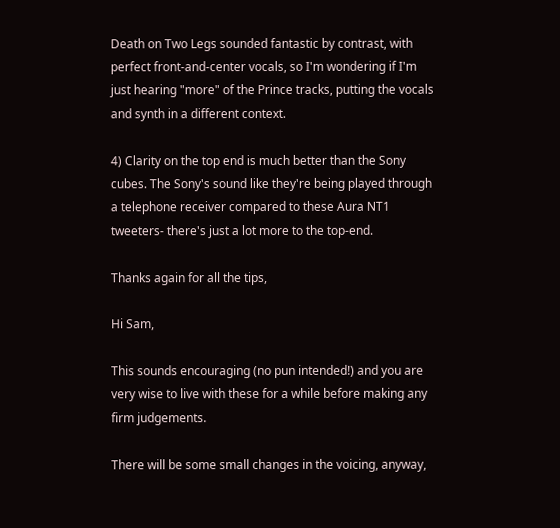Death on Two Legs sounded fantastic by contrast, with perfect front-and-center vocals, so I'm wondering if I'm just hearing "more" of the Prince tracks, putting the vocals and synth in a different context.

4) Clarity on the top end is much better than the Sony cubes. The Sony's sound like they're being played through a telephone receiver compared to these Aura NT1 tweeters- there's just a lot more to the top-end.

Thanks again for all the tips,

Hi Sam,

This sounds encouraging (no pun intended!) and you are very wise to live with these for a while before making any firm judgements.

There will be some small changes in the voicing, anyway,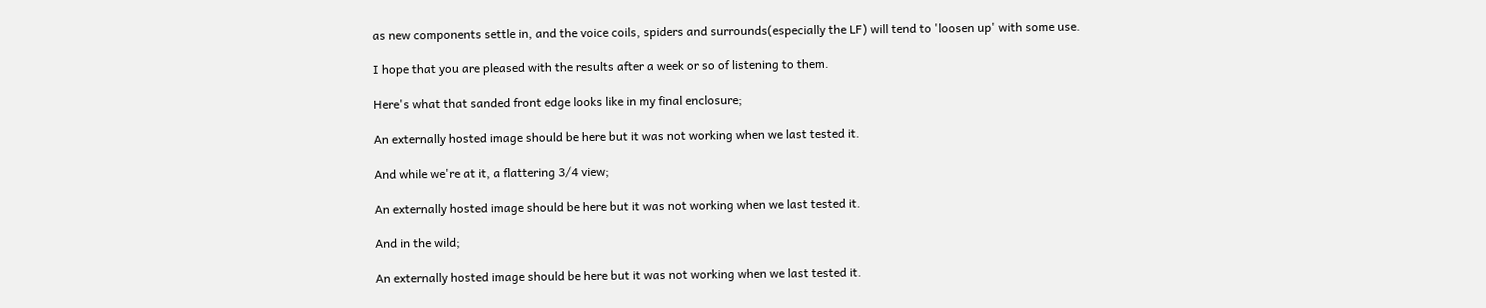as new components settle in, and the voice coils, spiders and surrounds(especially the LF) will tend to 'loosen up' with some use.

I hope that you are pleased with the results after a week or so of listening to them.

Here's what that sanded front edge looks like in my final enclosure;

An externally hosted image should be here but it was not working when we last tested it.

And while we're at it, a flattering 3/4 view;

An externally hosted image should be here but it was not working when we last tested it.

And in the wild;

An externally hosted image should be here but it was not working when we last tested it.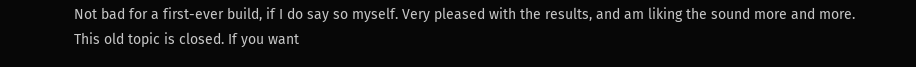Not bad for a first-ever build, if I do say so myself. Very pleased with the results, and am liking the sound more and more.
This old topic is closed. If you want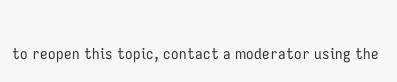to reopen this topic, contact a moderator using the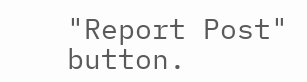"Report Post" button.